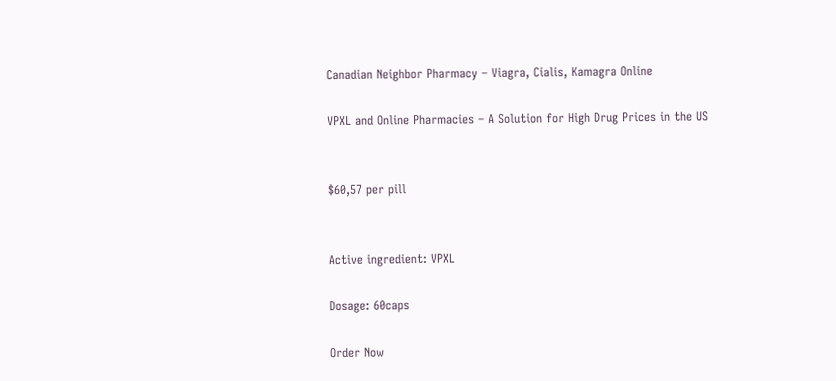Canadian Neighbor Pharmacy – Viagra, Cialis, Kamagra Online

VPXL and Online Pharmacies – A Solution for High Drug Prices in the US


$60,57 per pill


Active ingredient: VPXL

Dosage: 60caps

Order Now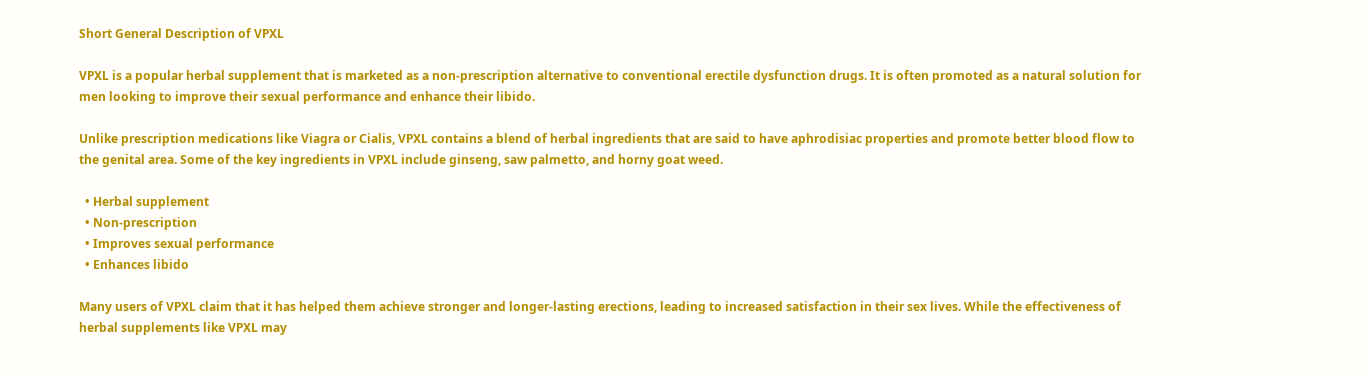Short General Description of VPXL

VPXL is a popular herbal supplement that is marketed as a non-prescription alternative to conventional erectile dysfunction drugs. It is often promoted as a natural solution for men looking to improve their sexual performance and enhance their libido.

Unlike prescription medications like Viagra or Cialis, VPXL contains a blend of herbal ingredients that are said to have aphrodisiac properties and promote better blood flow to the genital area. Some of the key ingredients in VPXL include ginseng, saw palmetto, and horny goat weed.

  • Herbal supplement
  • Non-prescription
  • Improves sexual performance
  • Enhances libido

Many users of VPXL claim that it has helped them achieve stronger and longer-lasting erections, leading to increased satisfaction in their sex lives. While the effectiveness of herbal supplements like VPXL may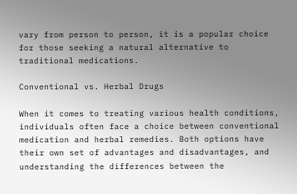vary from person to person, it is a popular choice for those seeking a natural alternative to traditional medications.

Conventional vs. Herbal Drugs

When it comes to treating various health conditions, individuals often face a choice between conventional medication and herbal remedies. Both options have their own set of advantages and disadvantages, and understanding the differences between the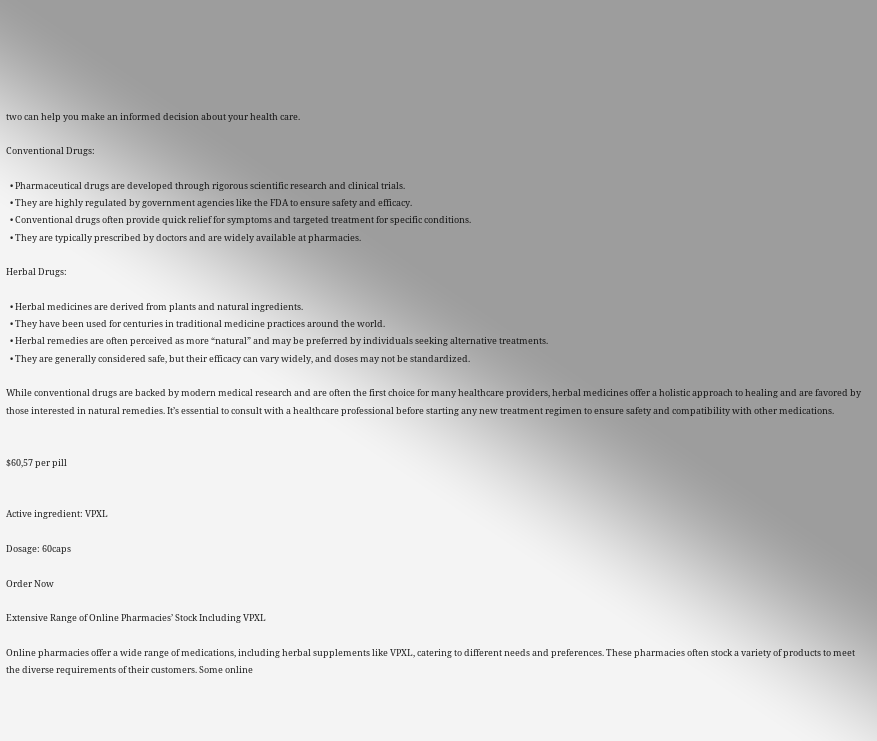two can help you make an informed decision about your health care.

Conventional Drugs:

  • Pharmaceutical drugs are developed through rigorous scientific research and clinical trials.
  • They are highly regulated by government agencies like the FDA to ensure safety and efficacy.
  • Conventional drugs often provide quick relief for symptoms and targeted treatment for specific conditions.
  • They are typically prescribed by doctors and are widely available at pharmacies.

Herbal Drugs:

  • Herbal medicines are derived from plants and natural ingredients.
  • They have been used for centuries in traditional medicine practices around the world.
  • Herbal remedies are often perceived as more “natural” and may be preferred by individuals seeking alternative treatments.
  • They are generally considered safe, but their efficacy can vary widely, and doses may not be standardized.

While conventional drugs are backed by modern medical research and are often the first choice for many healthcare providers, herbal medicines offer a holistic approach to healing and are favored by those interested in natural remedies. It’s essential to consult with a healthcare professional before starting any new treatment regimen to ensure safety and compatibility with other medications.


$60,57 per pill


Active ingredient: VPXL

Dosage: 60caps

Order Now

Extensive Range of Online Pharmacies’ Stock Including VPXL

Online pharmacies offer a wide range of medications, including herbal supplements like VPXL, catering to different needs and preferences. These pharmacies often stock a variety of products to meet the diverse requirements of their customers. Some online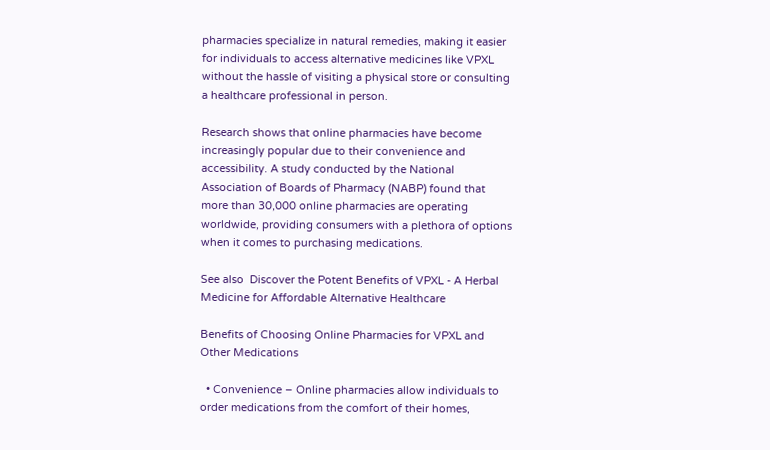pharmacies specialize in natural remedies, making it easier for individuals to access alternative medicines like VPXL without the hassle of visiting a physical store or consulting a healthcare professional in person.

Research shows that online pharmacies have become increasingly popular due to their convenience and accessibility. A study conducted by the National Association of Boards of Pharmacy (NABP) found that more than 30,000 online pharmacies are operating worldwide, providing consumers with a plethora of options when it comes to purchasing medications.

See also  Discover the Potent Benefits of VPXL - A Herbal Medicine for Affordable Alternative Healthcare

Benefits of Choosing Online Pharmacies for VPXL and Other Medications

  • Convenience – Online pharmacies allow individuals to order medications from the comfort of their homes,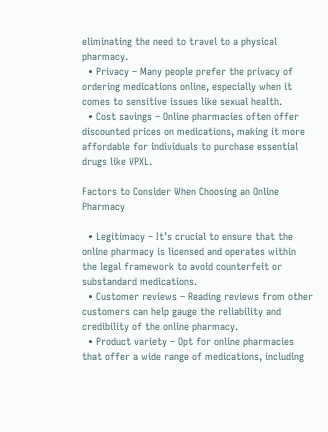eliminating the need to travel to a physical pharmacy.
  • Privacy – Many people prefer the privacy of ordering medications online, especially when it comes to sensitive issues like sexual health.
  • Cost savings – Online pharmacies often offer discounted prices on medications, making it more affordable for individuals to purchase essential drugs like VPXL.

Factors to Consider When Choosing an Online Pharmacy

  • Legitimacy – It’s crucial to ensure that the online pharmacy is licensed and operates within the legal framework to avoid counterfeit or substandard medications.
  • Customer reviews – Reading reviews from other customers can help gauge the reliability and credibility of the online pharmacy.
  • Product variety – Opt for online pharmacies that offer a wide range of medications, including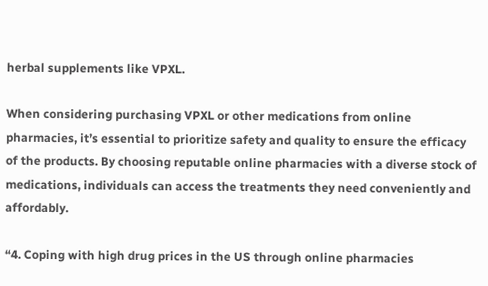herbal supplements like VPXL.

When considering purchasing VPXL or other medications from online pharmacies, it’s essential to prioritize safety and quality to ensure the efficacy of the products. By choosing reputable online pharmacies with a diverse stock of medications, individuals can access the treatments they need conveniently and affordably.

“4. Coping with high drug prices in the US through online pharmacies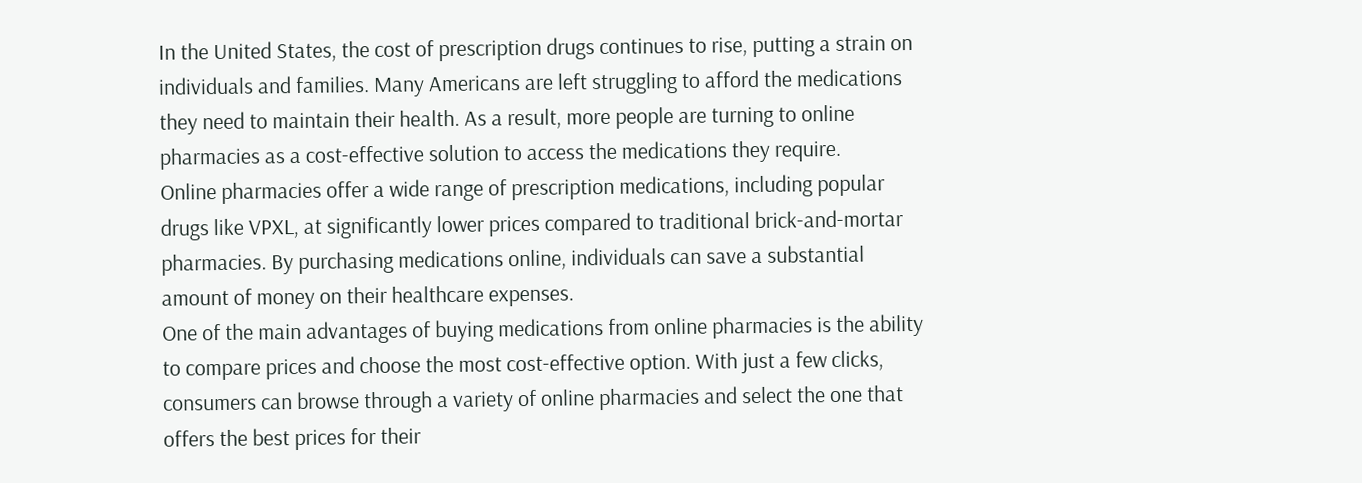In the United States, the cost of prescription drugs continues to rise, putting a strain on individuals and families. Many Americans are left struggling to afford the medications they need to maintain their health. As a result, more people are turning to online pharmacies as a cost-effective solution to access the medications they require.
Online pharmacies offer a wide range of prescription medications, including popular drugs like VPXL, at significantly lower prices compared to traditional brick-and-mortar pharmacies. By purchasing medications online, individuals can save a substantial amount of money on their healthcare expenses.
One of the main advantages of buying medications from online pharmacies is the ability to compare prices and choose the most cost-effective option. With just a few clicks, consumers can browse through a variety of online pharmacies and select the one that offers the best prices for their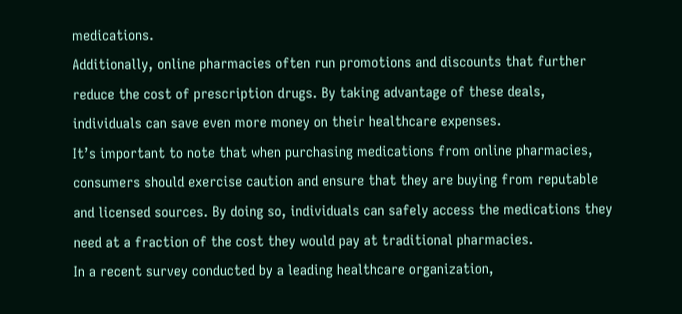medications.
Additionally, online pharmacies often run promotions and discounts that further reduce the cost of prescription drugs. By taking advantage of these deals, individuals can save even more money on their healthcare expenses.
It’s important to note that when purchasing medications from online pharmacies, consumers should exercise caution and ensure that they are buying from reputable and licensed sources. By doing so, individuals can safely access the medications they need at a fraction of the cost they would pay at traditional pharmacies.
In a recent survey conducted by a leading healthcare organization,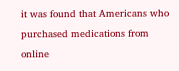it was found that Americans who purchased medications from online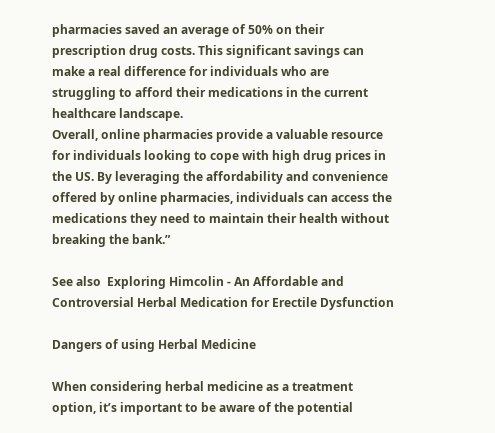pharmacies saved an average of 50% on their prescription drug costs. This significant savings can make a real difference for individuals who are struggling to afford their medications in the current healthcare landscape.
Overall, online pharmacies provide a valuable resource for individuals looking to cope with high drug prices in the US. By leveraging the affordability and convenience offered by online pharmacies, individuals can access the medications they need to maintain their health without breaking the bank.”

See also  Exploring Himcolin - An Affordable and Controversial Herbal Medication for Erectile Dysfunction

Dangers of using Herbal Medicine

When considering herbal medicine as a treatment option, it’s important to be aware of the potential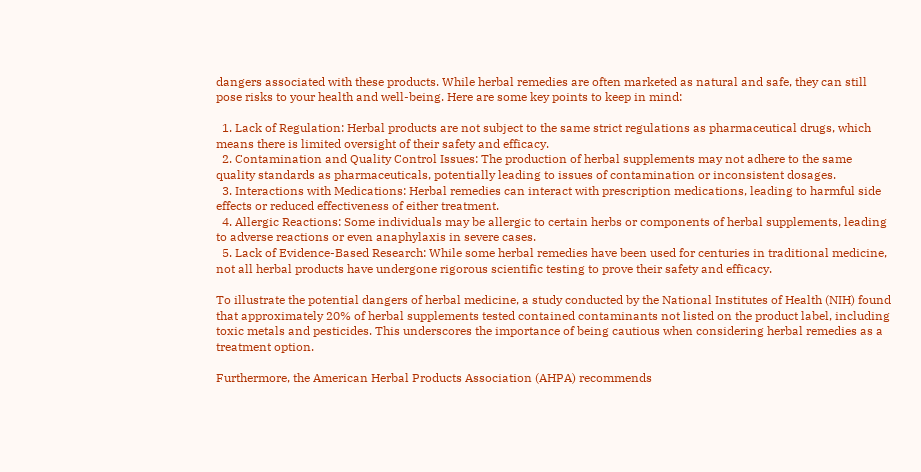dangers associated with these products. While herbal remedies are often marketed as natural and safe, they can still pose risks to your health and well-being. Here are some key points to keep in mind:

  1. Lack of Regulation: Herbal products are not subject to the same strict regulations as pharmaceutical drugs, which means there is limited oversight of their safety and efficacy.
  2. Contamination and Quality Control Issues: The production of herbal supplements may not adhere to the same quality standards as pharmaceuticals, potentially leading to issues of contamination or inconsistent dosages.
  3. Interactions with Medications: Herbal remedies can interact with prescription medications, leading to harmful side effects or reduced effectiveness of either treatment.
  4. Allergic Reactions: Some individuals may be allergic to certain herbs or components of herbal supplements, leading to adverse reactions or even anaphylaxis in severe cases.
  5. Lack of Evidence-Based Research: While some herbal remedies have been used for centuries in traditional medicine, not all herbal products have undergone rigorous scientific testing to prove their safety and efficacy.

To illustrate the potential dangers of herbal medicine, a study conducted by the National Institutes of Health (NIH) found that approximately 20% of herbal supplements tested contained contaminants not listed on the product label, including toxic metals and pesticides. This underscores the importance of being cautious when considering herbal remedies as a treatment option.

Furthermore, the American Herbal Products Association (AHPA) recommends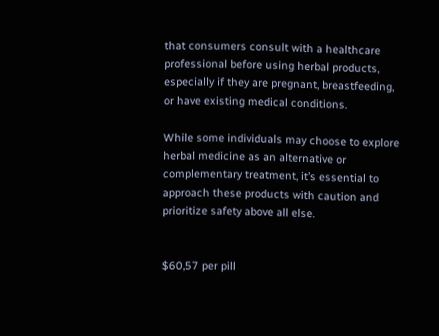that consumers consult with a healthcare professional before using herbal products, especially if they are pregnant, breastfeeding, or have existing medical conditions.

While some individuals may choose to explore herbal medicine as an alternative or complementary treatment, it’s essential to approach these products with caution and prioritize safety above all else.


$60,57 per pill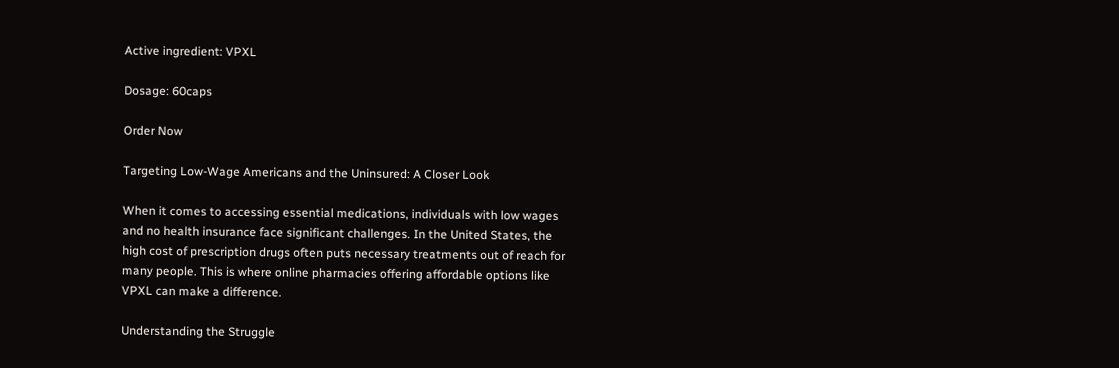Active ingredient: VPXL

Dosage: 60caps

Order Now

Targeting Low-Wage Americans and the Uninsured: A Closer Look

When it comes to accessing essential medications, individuals with low wages and no health insurance face significant challenges. In the United States, the high cost of prescription drugs often puts necessary treatments out of reach for many people. This is where online pharmacies offering affordable options like VPXL can make a difference.

Understanding the Struggle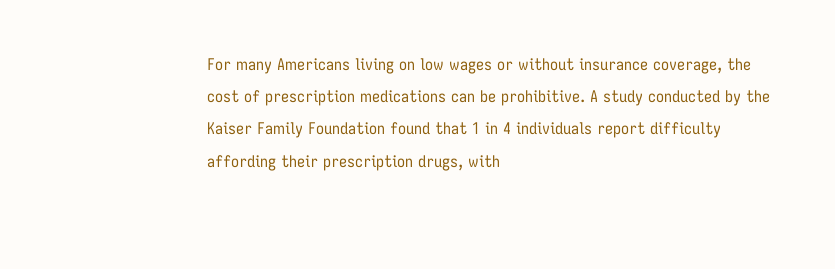For many Americans living on low wages or without insurance coverage, the cost of prescription medications can be prohibitive. A study conducted by the Kaiser Family Foundation found that 1 in 4 individuals report difficulty affording their prescription drugs, with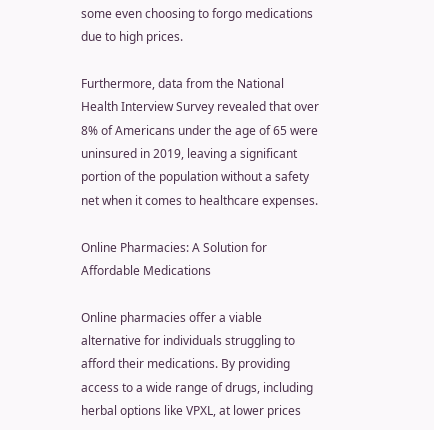some even choosing to forgo medications due to high prices.

Furthermore, data from the National Health Interview Survey revealed that over 8% of Americans under the age of 65 were uninsured in 2019, leaving a significant portion of the population without a safety net when it comes to healthcare expenses.

Online Pharmacies: A Solution for Affordable Medications

Online pharmacies offer a viable alternative for individuals struggling to afford their medications. By providing access to a wide range of drugs, including herbal options like VPXL, at lower prices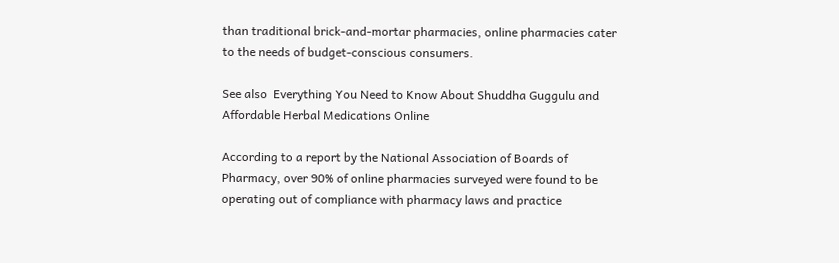than traditional brick-and-mortar pharmacies, online pharmacies cater to the needs of budget-conscious consumers.

See also  Everything You Need to Know About Shuddha Guggulu and Affordable Herbal Medications Online

According to a report by the National Association of Boards of Pharmacy, over 90% of online pharmacies surveyed were found to be operating out of compliance with pharmacy laws and practice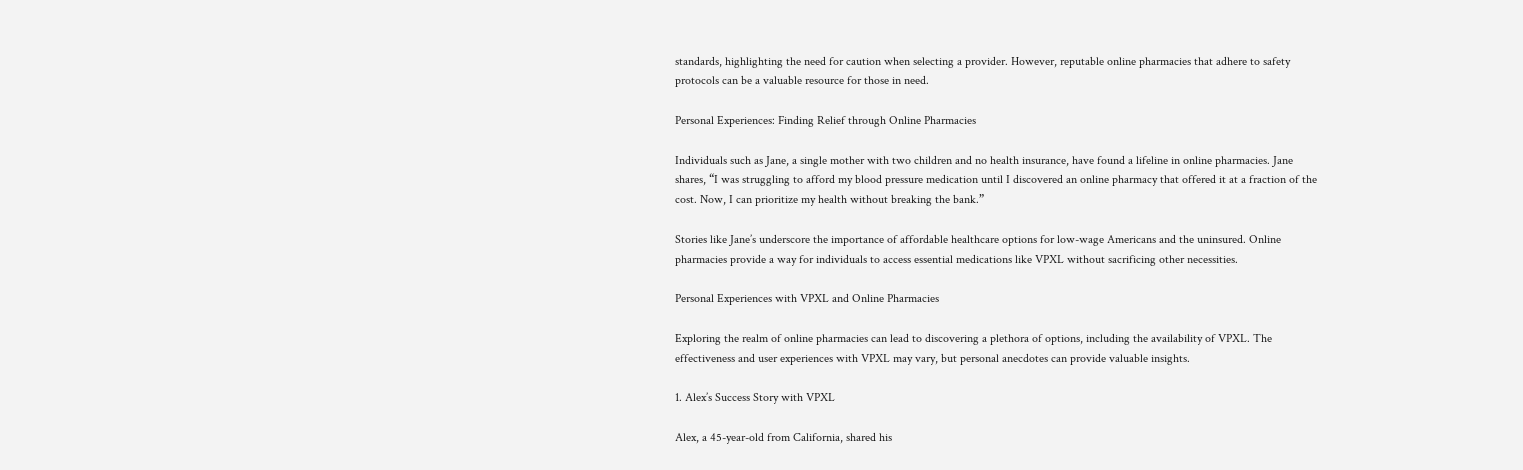standards, highlighting the need for caution when selecting a provider. However, reputable online pharmacies that adhere to safety protocols can be a valuable resource for those in need.

Personal Experiences: Finding Relief through Online Pharmacies

Individuals such as Jane, a single mother with two children and no health insurance, have found a lifeline in online pharmacies. Jane shares, “I was struggling to afford my blood pressure medication until I discovered an online pharmacy that offered it at a fraction of the cost. Now, I can prioritize my health without breaking the bank.”

Stories like Jane’s underscore the importance of affordable healthcare options for low-wage Americans and the uninsured. Online pharmacies provide a way for individuals to access essential medications like VPXL without sacrificing other necessities.

Personal Experiences with VPXL and Online Pharmacies

Exploring the realm of online pharmacies can lead to discovering a plethora of options, including the availability of VPXL. The effectiveness and user experiences with VPXL may vary, but personal anecdotes can provide valuable insights.

1. Alex’s Success Story with VPXL

Alex, a 45-year-old from California, shared his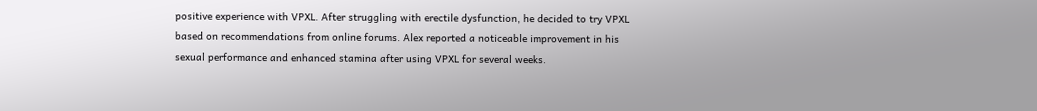positive experience with VPXL. After struggling with erectile dysfunction, he decided to try VPXL based on recommendations from online forums. Alex reported a noticeable improvement in his sexual performance and enhanced stamina after using VPXL for several weeks.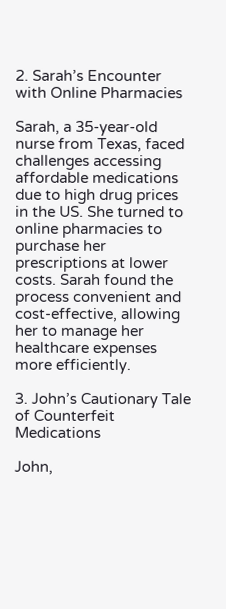2. Sarah’s Encounter with Online Pharmacies

Sarah, a 35-year-old nurse from Texas, faced challenges accessing affordable medications due to high drug prices in the US. She turned to online pharmacies to purchase her prescriptions at lower costs. Sarah found the process convenient and cost-effective, allowing her to manage her healthcare expenses more efficiently.

3. John’s Cautionary Tale of Counterfeit Medications

John,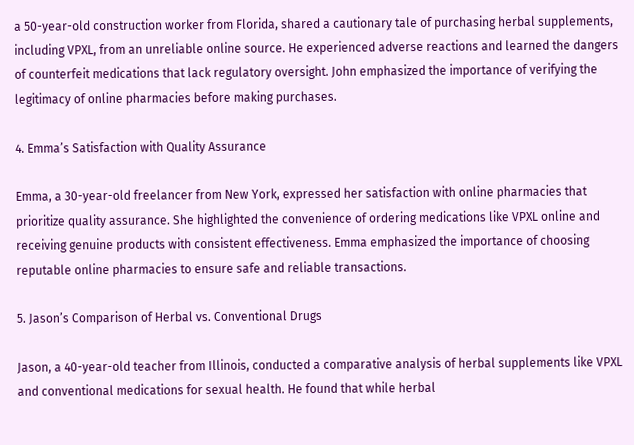a 50-year-old construction worker from Florida, shared a cautionary tale of purchasing herbal supplements, including VPXL, from an unreliable online source. He experienced adverse reactions and learned the dangers of counterfeit medications that lack regulatory oversight. John emphasized the importance of verifying the legitimacy of online pharmacies before making purchases.

4. Emma’s Satisfaction with Quality Assurance

Emma, a 30-year-old freelancer from New York, expressed her satisfaction with online pharmacies that prioritize quality assurance. She highlighted the convenience of ordering medications like VPXL online and receiving genuine products with consistent effectiveness. Emma emphasized the importance of choosing reputable online pharmacies to ensure safe and reliable transactions.

5. Jason’s Comparison of Herbal vs. Conventional Drugs

Jason, a 40-year-old teacher from Illinois, conducted a comparative analysis of herbal supplements like VPXL and conventional medications for sexual health. He found that while herbal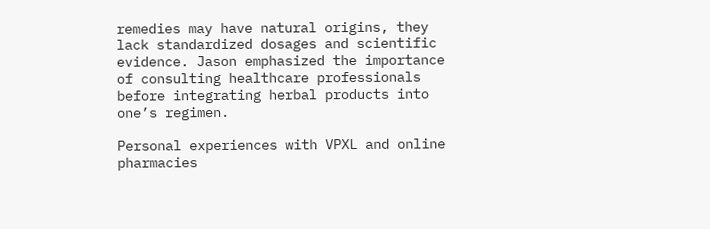remedies may have natural origins, they lack standardized dosages and scientific evidence. Jason emphasized the importance of consulting healthcare professionals before integrating herbal products into one’s regimen.

Personal experiences with VPXL and online pharmacies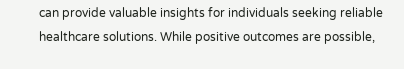can provide valuable insights for individuals seeking reliable healthcare solutions. While positive outcomes are possible,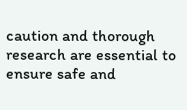caution and thorough research are essential to ensure safe and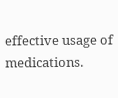effective usage of medications.